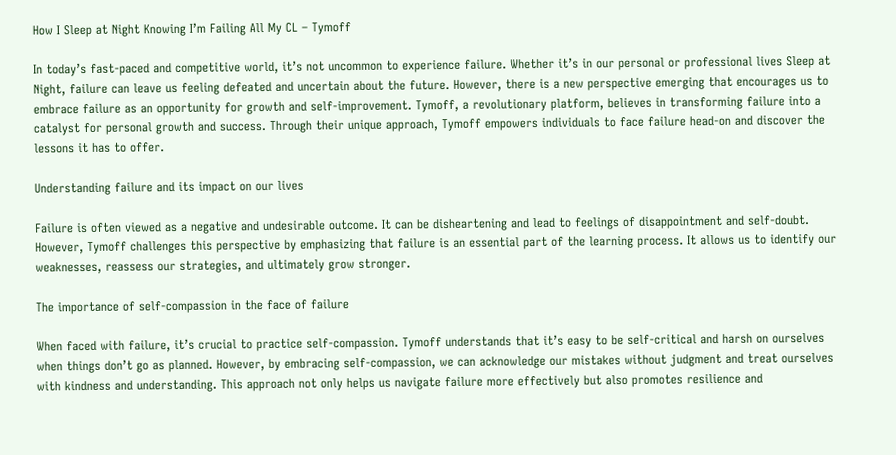How I Sleep at Night Knowing I’m Failing All My CL – Tymoff

In today’s fast-paced and competitive world, it’s not uncommon to experience failure. Whether it’s in our personal or professional lives Sleep at Night, failure can leave us feeling defeated and uncertain about the future. However, there is a new perspective emerging that encourages us to embrace failure as an opportunity for growth and self-improvement. Tymoff, a revolutionary platform, believes in transforming failure into a catalyst for personal growth and success. Through their unique approach, Tymoff empowers individuals to face failure head-on and discover the lessons it has to offer.

Understanding failure and its impact on our lives

Failure is often viewed as a negative and undesirable outcome. It can be disheartening and lead to feelings of disappointment and self-doubt. However, Tymoff challenges this perspective by emphasizing that failure is an essential part of the learning process. It allows us to identify our weaknesses, reassess our strategies, and ultimately grow stronger.

The importance of self-compassion in the face of failure

When faced with failure, it’s crucial to practice self-compassion. Tymoff understands that it’s easy to be self-critical and harsh on ourselves when things don’t go as planned. However, by embracing self-compassion, we can acknowledge our mistakes without judgment and treat ourselves with kindness and understanding. This approach not only helps us navigate failure more effectively but also promotes resilience and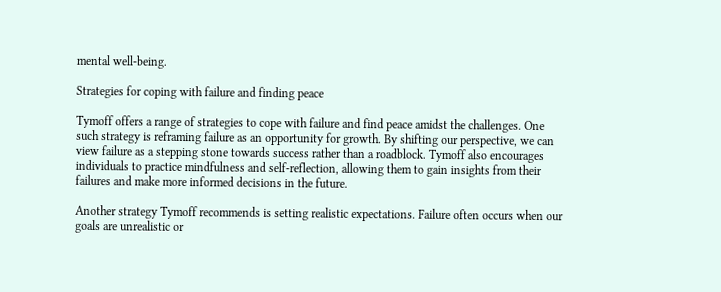mental well-being.

Strategies for coping with failure and finding peace

Tymoff offers a range of strategies to cope with failure and find peace amidst the challenges. One such strategy is reframing failure as an opportunity for growth. By shifting our perspective, we can view failure as a stepping stone towards success rather than a roadblock. Tymoff also encourages individuals to practice mindfulness and self-reflection, allowing them to gain insights from their failures and make more informed decisions in the future.

Another strategy Tymoff recommends is setting realistic expectations. Failure often occurs when our goals are unrealistic or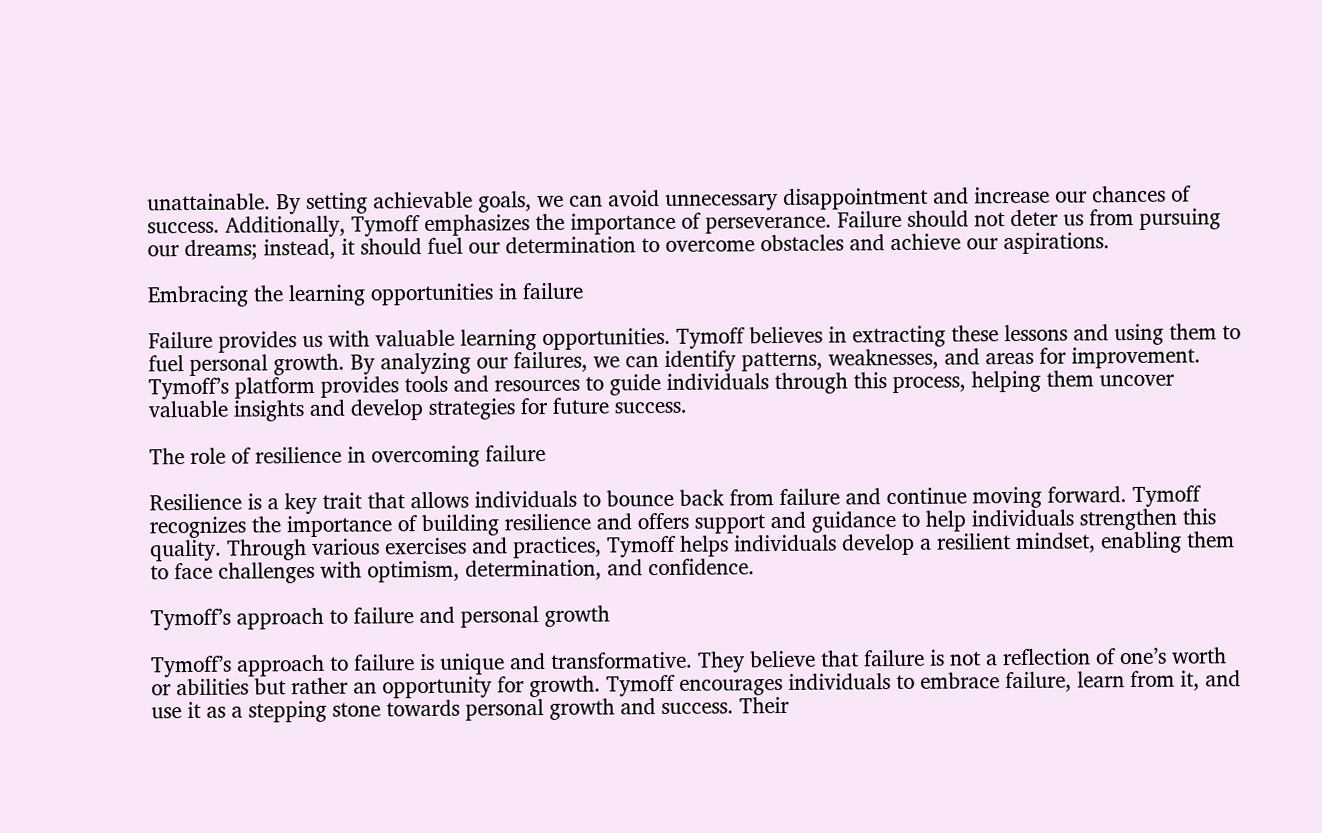unattainable. By setting achievable goals, we can avoid unnecessary disappointment and increase our chances of success. Additionally, Tymoff emphasizes the importance of perseverance. Failure should not deter us from pursuing our dreams; instead, it should fuel our determination to overcome obstacles and achieve our aspirations.

Embracing the learning opportunities in failure

Failure provides us with valuable learning opportunities. Tymoff believes in extracting these lessons and using them to fuel personal growth. By analyzing our failures, we can identify patterns, weaknesses, and areas for improvement. Tymoff’s platform provides tools and resources to guide individuals through this process, helping them uncover valuable insights and develop strategies for future success.

The role of resilience in overcoming failure

Resilience is a key trait that allows individuals to bounce back from failure and continue moving forward. Tymoff recognizes the importance of building resilience and offers support and guidance to help individuals strengthen this quality. Through various exercises and practices, Tymoff helps individuals develop a resilient mindset, enabling them to face challenges with optimism, determination, and confidence.

Tymoff’s approach to failure and personal growth

Tymoff’s approach to failure is unique and transformative. They believe that failure is not a reflection of one’s worth or abilities but rather an opportunity for growth. Tymoff encourages individuals to embrace failure, learn from it, and use it as a stepping stone towards personal growth and success. Their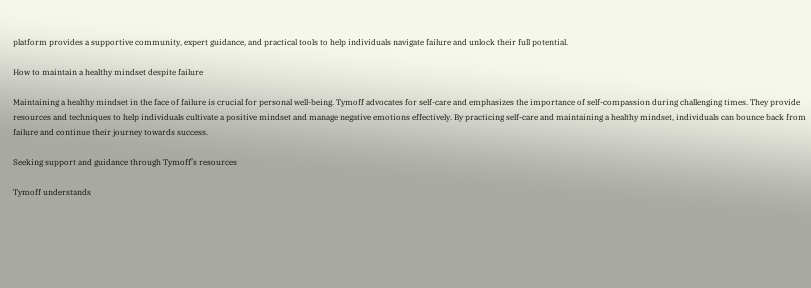platform provides a supportive community, expert guidance, and practical tools to help individuals navigate failure and unlock their full potential.

How to maintain a healthy mindset despite failure

Maintaining a healthy mindset in the face of failure is crucial for personal well-being. Tymoff advocates for self-care and emphasizes the importance of self-compassion during challenging times. They provide resources and techniques to help individuals cultivate a positive mindset and manage negative emotions effectively. By practicing self-care and maintaining a healthy mindset, individuals can bounce back from failure and continue their journey towards success.

Seeking support and guidance through Tymoff’s resources

Tymoff understands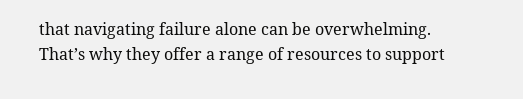that navigating failure alone can be overwhelming. That’s why they offer a range of resources to support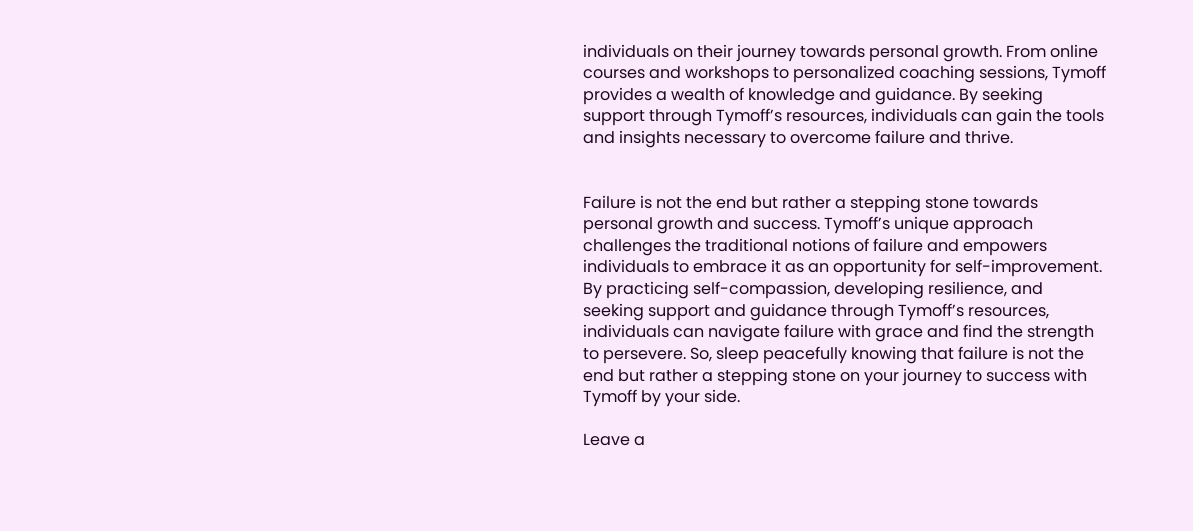individuals on their journey towards personal growth. From online courses and workshops to personalized coaching sessions, Tymoff provides a wealth of knowledge and guidance. By seeking support through Tymoff’s resources, individuals can gain the tools and insights necessary to overcome failure and thrive.


Failure is not the end but rather a stepping stone towards personal growth and success. Tymoff’s unique approach challenges the traditional notions of failure and empowers individuals to embrace it as an opportunity for self-improvement. By practicing self-compassion, developing resilience, and seeking support and guidance through Tymoff’s resources, individuals can navigate failure with grace and find the strength to persevere. So, sleep peacefully knowing that failure is not the end but rather a stepping stone on your journey to success with Tymoff by your side.

Leave a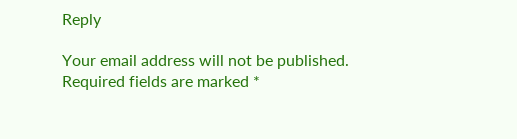Reply

Your email address will not be published. Required fields are marked *